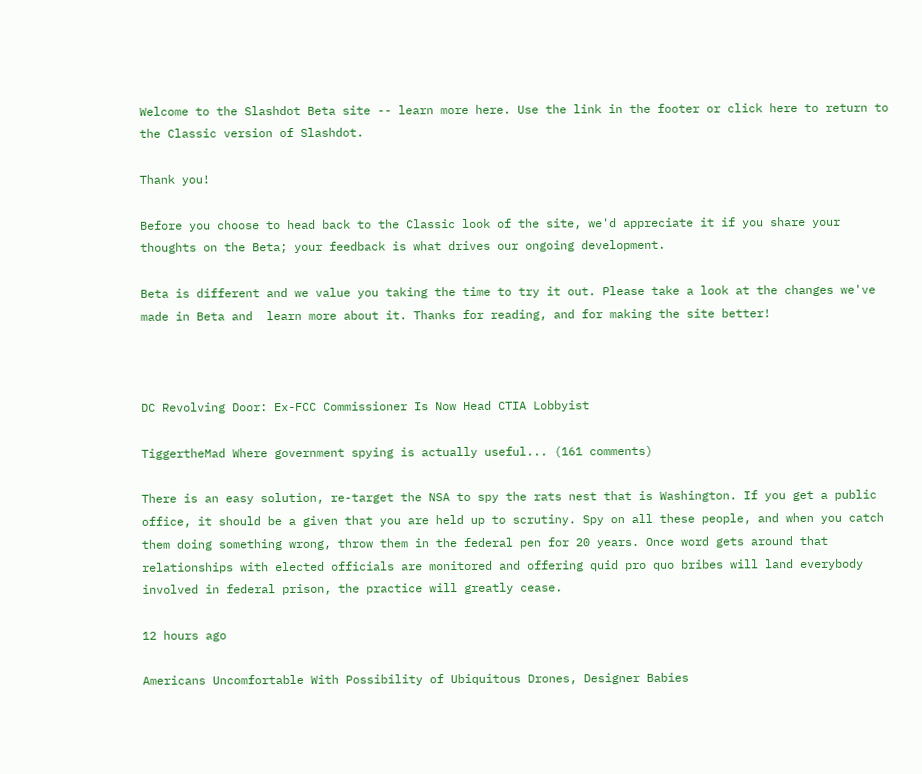Welcome to the Slashdot Beta site -- learn more here. Use the link in the footer or click here to return to the Classic version of Slashdot.

Thank you!

Before you choose to head back to the Classic look of the site, we'd appreciate it if you share your thoughts on the Beta; your feedback is what drives our ongoing development.

Beta is different and we value you taking the time to try it out. Please take a look at the changes we've made in Beta and  learn more about it. Thanks for reading, and for making the site better!



DC Revolving Door: Ex-FCC Commissioner Is Now Head CTIA Lobbyist

TiggertheMad Where government spying is actually useful... (161 comments)

There is an easy solution, re-target the NSA to spy the rats nest that is Washington. If you get a public office, it should be a given that you are held up to scrutiny. Spy on all these people, and when you catch them doing something wrong, throw them in the federal pen for 20 years. Once word gets around that relationships with elected officials are monitored and offering quid pro quo bribes will land everybody involved in federal prison, the practice will greatly cease.

12 hours ago

Americans Uncomfortable With Possibility of Ubiquitous Drones, Designer Babies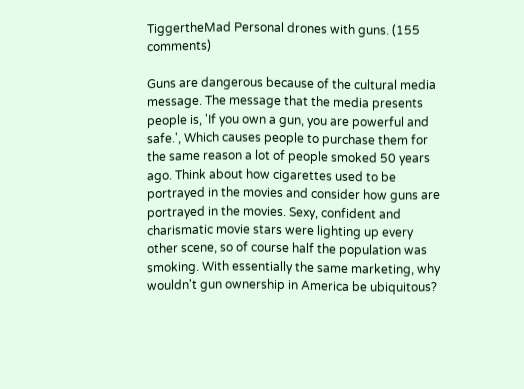TiggertheMad Personal drones with guns. (155 comments)

Guns are dangerous because of the cultural media message. The message that the media presents people is, 'If you own a gun, you are powerful and safe.', Which causes people to purchase them for the same reason a lot of people smoked 50 years ago. Think about how cigarettes used to be portrayed in the movies and consider how guns are portrayed in the movies. Sexy, confident and charismatic movie stars were lighting up every other scene, so of course half the population was smoking. With essentially the same marketing, why wouldn't gun ownership in America be ubiquitous?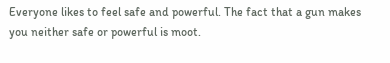Everyone likes to feel safe and powerful. The fact that a gun makes you neither safe or powerful is moot.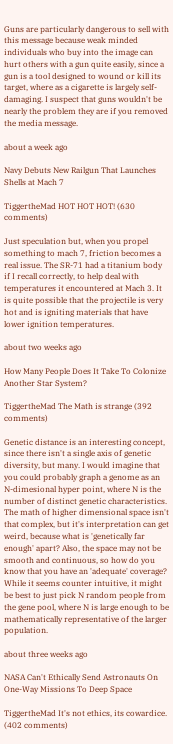Guns are particularly dangerous to sell with this message because weak minded individuals who buy into the image can hurt others with a gun quite easily, since a gun is a tool designed to wound or kill its target, where as a cigarette is largely self-damaging. I suspect that guns wouldn't be nearly the problem they are if you removed the media message.

about a week ago

Navy Debuts New Railgun That Launches Shells at Mach 7

TiggertheMad HOT HOT HOT! (630 comments)

Just speculation but, when you propel something to mach 7, friction becomes a real issue. The SR-71 had a titanium body if I recall correctly, to help deal with temperatures it encountered at Mach 3. It is quite possible that the projectile is very hot and is igniting materials that have lower ignition temperatures.

about two weeks ago

How Many People Does It Take To Colonize Another Star System?

TiggertheMad The Math is strange (392 comments)

Genetic distance is an interesting concept, since there isn't a single axis of genetic diversity, but many. I would imagine that you could probably graph a genome as an N-dimesional hyper point, where N is the number of distinct genetic characteristics. The math of higher dimensional space isn't that complex, but it's interpretation can get weird, because what is 'genetically far enough' apart? Also, the space may not be smooth and continuous, so how do you know that you have an 'adequate' coverage? While it seems counter intuitive, it might be best to just pick N random people from the gene pool, where N is large enough to be mathematically representative of the larger population.

about three weeks ago

NASA Can't Ethically Send Astronauts On One-Way Missions To Deep Space

TiggertheMad It's not ethics, its cowardice. (402 comments)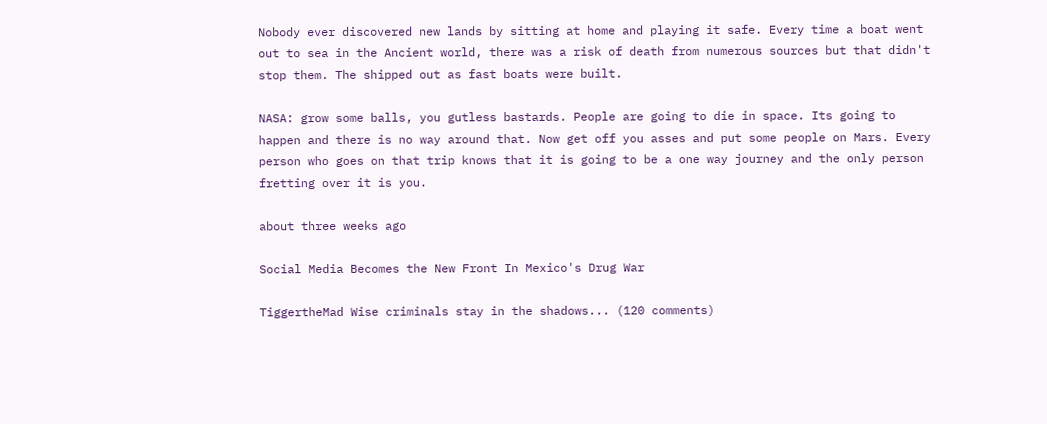Nobody ever discovered new lands by sitting at home and playing it safe. Every time a boat went out to sea in the Ancient world, there was a risk of death from numerous sources but that didn't stop them. The shipped out as fast boats were built.

NASA: grow some balls, you gutless bastards. People are going to die in space. Its going to happen and there is no way around that. Now get off you asses and put some people on Mars. Every person who goes on that trip knows that it is going to be a one way journey and the only person fretting over it is you.

about three weeks ago

Social Media Becomes the New Front In Mexico's Drug War

TiggertheMad Wise criminals stay in the shadows... (120 comments)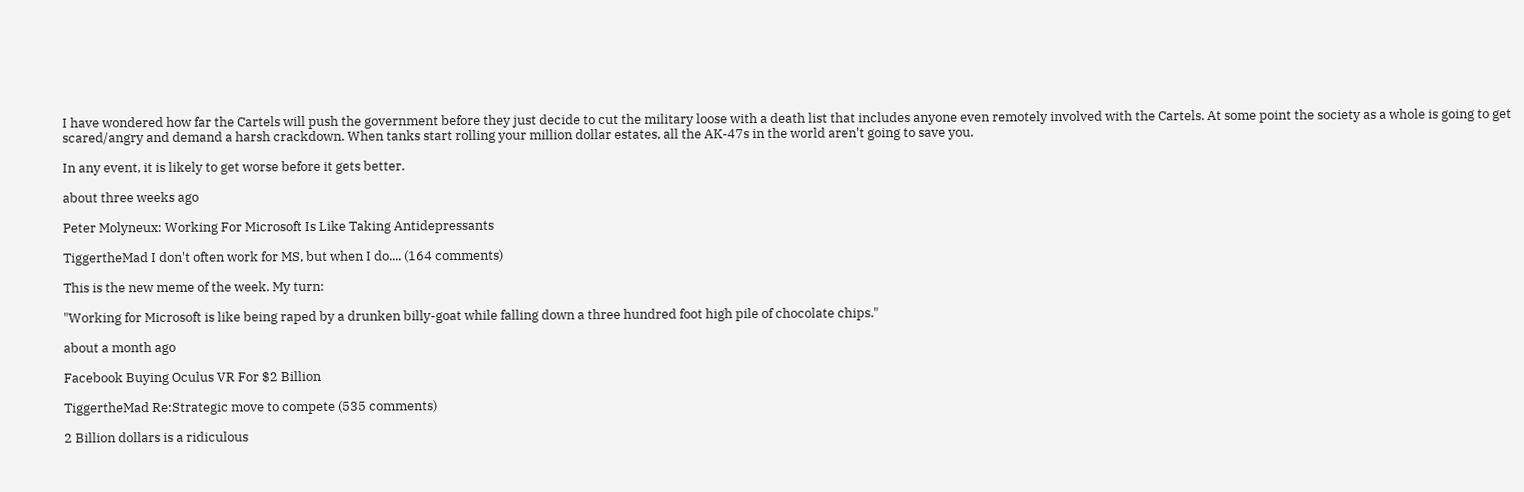I have wondered how far the Cartels will push the government before they just decide to cut the military loose with a death list that includes anyone even remotely involved with the Cartels. At some point the society as a whole is going to get scared/angry and demand a harsh crackdown. When tanks start rolling your million dollar estates, all the AK-47s in the world aren't going to save you.

In any event, it is likely to get worse before it gets better.

about three weeks ago

Peter Molyneux: Working For Microsoft Is Like Taking Antidepressants

TiggertheMad I don't often work for MS, but when I do.... (164 comments)

This is the new meme of the week. My turn:

"Working for Microsoft is like being raped by a drunken billy-goat while falling down a three hundred foot high pile of chocolate chips."

about a month ago

Facebook Buying Oculus VR For $2 Billion

TiggertheMad Re:Strategic move to compete (535 comments)

2 Billion dollars is a ridiculous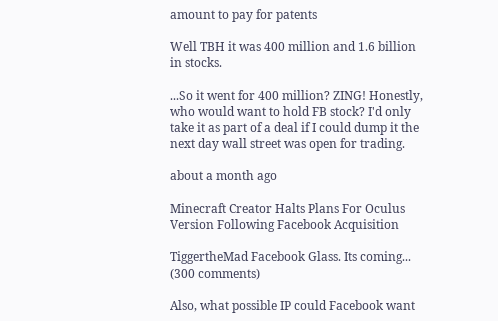amount to pay for patents

Well TBH it was 400 million and 1.6 billion in stocks.

...So it went for 400 million? ZING! Honestly, who would want to hold FB stock? I'd only take it as part of a deal if I could dump it the next day wall street was open for trading.

about a month ago

Minecraft Creator Halts Plans For Oculus Version Following Facebook Acquisition

TiggertheMad Facebook Glass. Its coming... (300 comments)

Also, what possible IP could Facebook want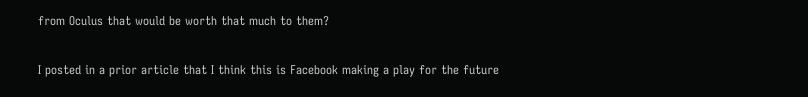from Oculus that would be worth that much to them?

I posted in a prior article that I think this is Facebook making a play for the future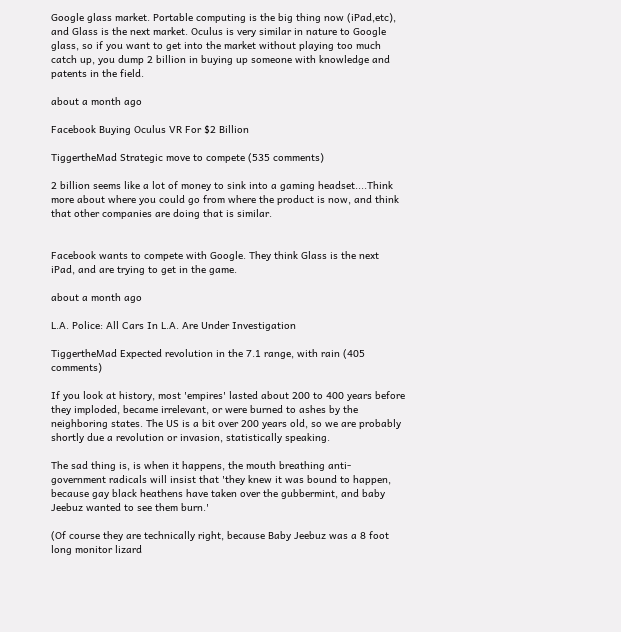Google glass market. Portable computing is the big thing now (iPad,etc), and Glass is the next market. Oculus is very similar in nature to Google glass, so if you want to get into the market without playing too much catch up, you dump 2 billion in buying up someone with knowledge and patents in the field.

about a month ago

Facebook Buying Oculus VR For $2 Billion

TiggertheMad Strategic move to compete (535 comments)

2 billion seems like a lot of money to sink into a gaming headset....Think more about where you could go from where the product is now, and think that other companies are doing that is similar.


Facebook wants to compete with Google. They think Glass is the next iPad, and are trying to get in the game.

about a month ago

L.A. Police: All Cars In L.A. Are Under Investigation

TiggertheMad Expected revolution in the 7.1 range, with rain (405 comments)

If you look at history, most 'empires' lasted about 200 to 400 years before they imploded, became irrelevant, or were burned to ashes by the neighboring states. The US is a bit over 200 years old, so we are probably shortly due a revolution or invasion, statistically speaking.

The sad thing is, is when it happens, the mouth breathing anti-government radicals will insist that 'they knew it was bound to happen, because gay black heathens have taken over the gubbermint, and baby Jeebuz wanted to see them burn.'

(Of course they are technically right, because Baby Jeebuz was a 8 foot long monitor lizard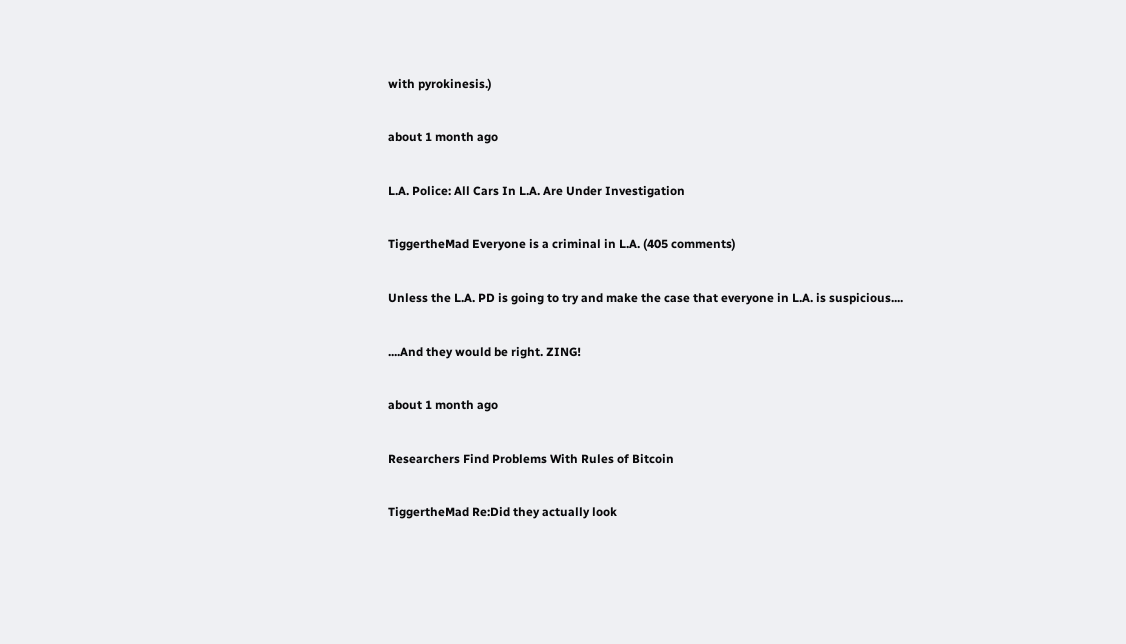with pyrokinesis.)

about 1 month ago

L.A. Police: All Cars In L.A. Are Under Investigation

TiggertheMad Everyone is a criminal in L.A. (405 comments)

Unless the L.A. PD is going to try and make the case that everyone in L.A. is suspicious....

....And they would be right. ZING!

about 1 month ago

Researchers Find Problems With Rules of Bitcoin

TiggertheMad Re:Did they actually look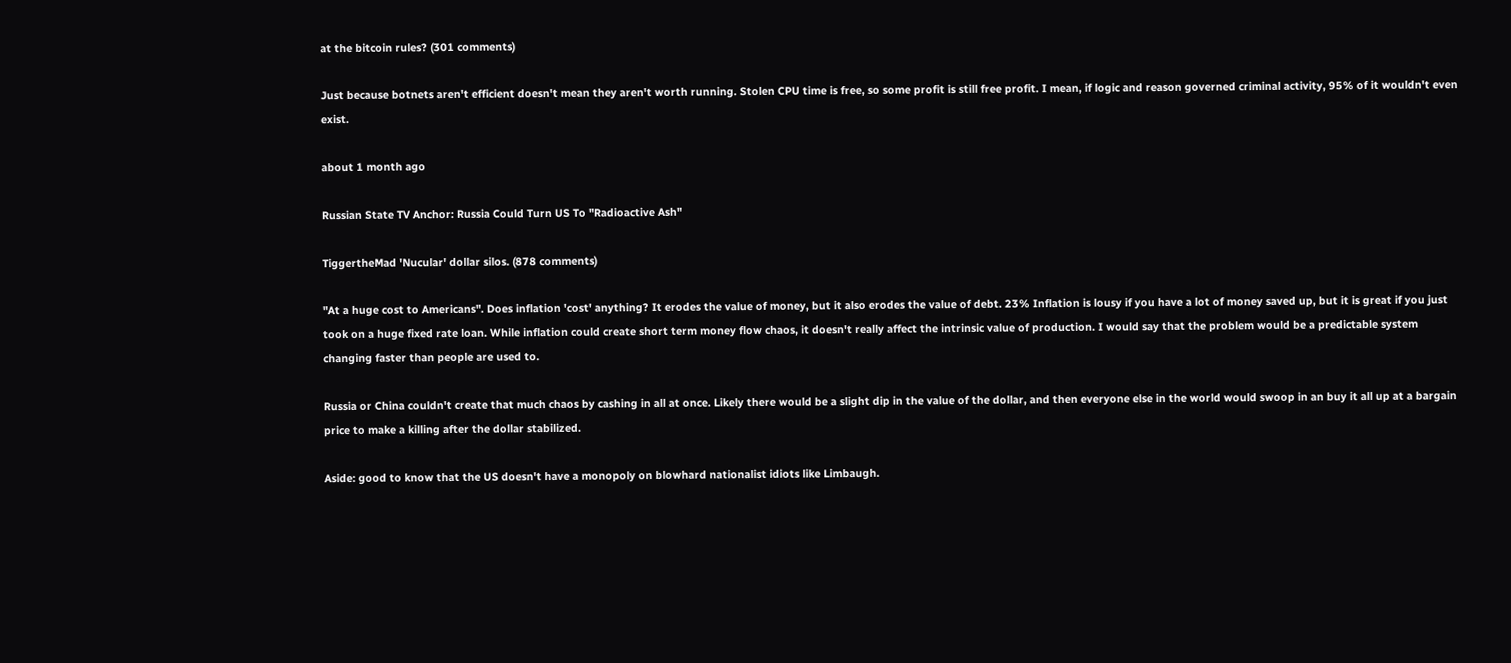at the bitcoin rules? (301 comments)

Just because botnets aren't efficient doesn't mean they aren't worth running. Stolen CPU time is free, so some profit is still free profit. I mean, if logic and reason governed criminal activity, 95% of it wouldn't even exist.

about 1 month ago

Russian State TV Anchor: Russia Could Turn US To "Radioactive Ash"

TiggertheMad 'Nucular' dollar silos. (878 comments)

"At a huge cost to Americans". Does inflation 'cost' anything? It erodes the value of money, but it also erodes the value of debt. 23% Inflation is lousy if you have a lot of money saved up, but it is great if you just took on a huge fixed rate loan. While inflation could create short term money flow chaos, it doesn't really affect the intrinsic value of production. I would say that the problem would be a predictable system changing faster than people are used to.

Russia or China couldn't create that much chaos by cashing in all at once. Likely there would be a slight dip in the value of the dollar, and then everyone else in the world would swoop in an buy it all up at a bargain price to make a killing after the dollar stabilized.

Aside: good to know that the US doesn't have a monopoly on blowhard nationalist idiots like Limbaugh.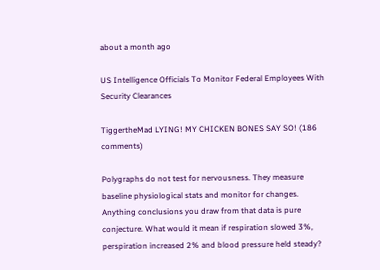about a month ago

US Intelligence Officials To Monitor Federal Employees With Security Clearances

TiggertheMad LYING! MY CHICKEN BONES SAY SO! (186 comments)

Polygraphs do not test for nervousness. They measure baseline physiological stats and monitor for changes. Anything conclusions you draw from that data is pure conjecture. What would it mean if respiration slowed 3%, perspiration increased 2% and blood pressure held steady?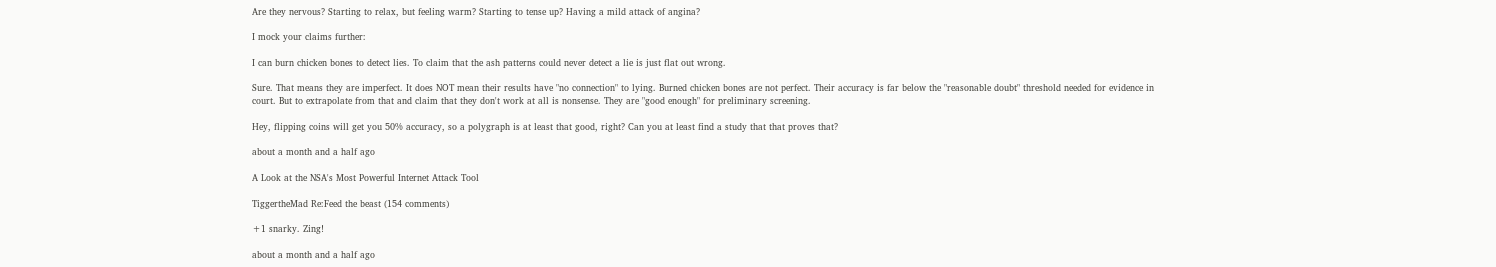Are they nervous? Starting to relax, but feeling warm? Starting to tense up? Having a mild attack of angina?

I mock your claims further:

I can burn chicken bones to detect lies. To claim that the ash patterns could never detect a lie is just flat out wrong.

Sure. That means they are imperfect. It does NOT mean their results have "no connection" to lying. Burned chicken bones are not perfect. Their accuracy is far below the "reasonable doubt" threshold needed for evidence in court. But to extrapolate from that and claim that they don't work at all is nonsense. They are "good enough" for preliminary screening.

Hey, flipping coins will get you 50% accuracy, so a polygraph is at least that good, right? Can you at least find a study that that proves that?

about a month and a half ago

A Look at the NSA's Most Powerful Internet Attack Tool

TiggertheMad Re:Feed the beast (154 comments)

+1 snarky. Zing!

about a month and a half ago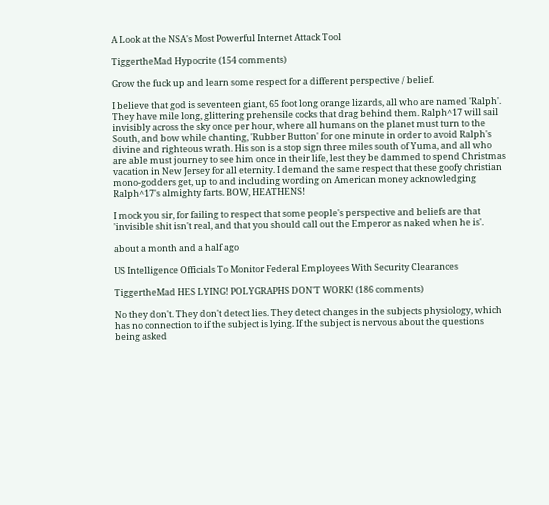A Look at the NSA's Most Powerful Internet Attack Tool

TiggertheMad Hypocrite (154 comments)

Grow the fuck up and learn some respect for a different perspective / belief.

I believe that god is seventeen giant, 65 foot long orange lizards, all who are named 'Ralph'. They have mile long, glittering prehensile cocks that drag behind them. Ralph^17 will sail invisibly across the sky once per hour, where all humans on the planet must turn to the South, and bow while chanting, 'Rubber Button' for one minute in order to avoid Ralph's divine and righteous wrath. His son is a stop sign three miles south of Yuma, and all who are able must journey to see him once in their life, lest they be dammed to spend Christmas vacation in New Jersey for all eternity. I demand the same respect that these goofy christian mono-godders get, up to and including wording on American money acknowledging Ralph^17's almighty farts. BOW, HEATHENS!

I mock you sir, for failing to respect that some people's perspective and beliefs are that 'invisible shit isn't real, and that you should call out the Emperor as naked when he is'.

about a month and a half ago

US Intelligence Officials To Monitor Federal Employees With Security Clearances

TiggertheMad HES LYING! POLYGRAPHS DON'T WORK! (186 comments)

No they don't. They don't detect lies. They detect changes in the subjects physiology, which has no connection to if the subject is lying. If the subject is nervous about the questions being asked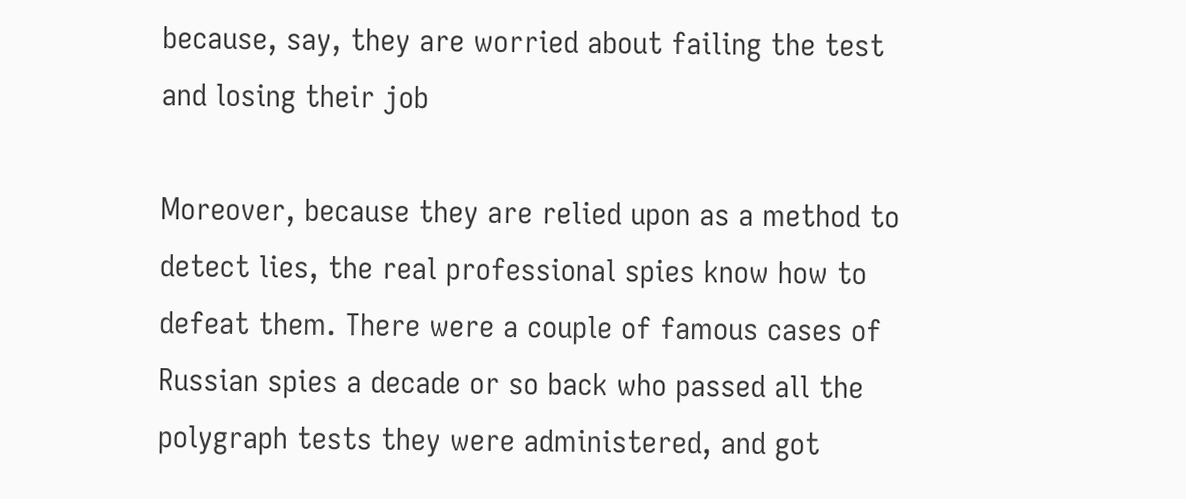because, say, they are worried about failing the test and losing their job

Moreover, because they are relied upon as a method to detect lies, the real professional spies know how to defeat them. There were a couple of famous cases of Russian spies a decade or so back who passed all the polygraph tests they were administered, and got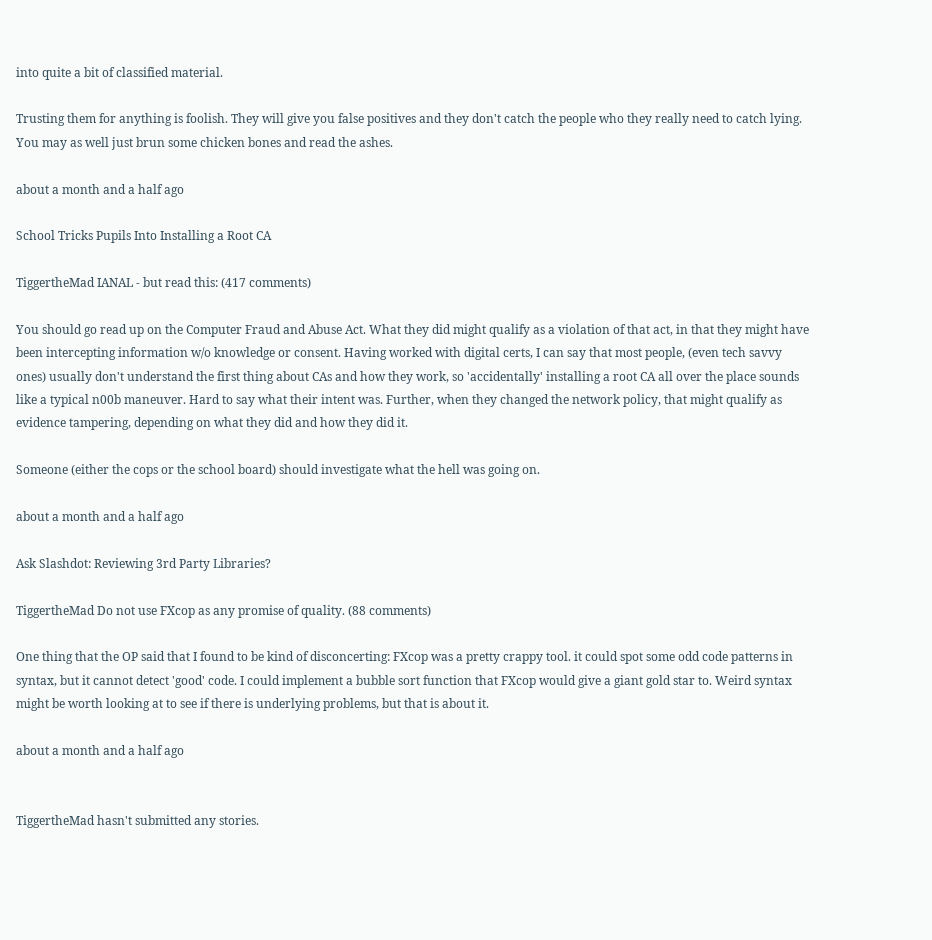into quite a bit of classified material.

Trusting them for anything is foolish. They will give you false positives and they don't catch the people who they really need to catch lying. You may as well just brun some chicken bones and read the ashes.

about a month and a half ago

School Tricks Pupils Into Installing a Root CA

TiggertheMad IANAL - but read this: (417 comments)

You should go read up on the Computer Fraud and Abuse Act. What they did might qualify as a violation of that act, in that they might have been intercepting information w/o knowledge or consent. Having worked with digital certs, I can say that most people, (even tech savvy ones) usually don't understand the first thing about CAs and how they work, so 'accidentally' installing a root CA all over the place sounds like a typical n00b maneuver. Hard to say what their intent was. Further, when they changed the network policy, that might qualify as evidence tampering, depending on what they did and how they did it.

Someone (either the cops or the school board) should investigate what the hell was going on.

about a month and a half ago

Ask Slashdot: Reviewing 3rd Party Libraries?

TiggertheMad Do not use FXcop as any promise of quality. (88 comments)

One thing that the OP said that I found to be kind of disconcerting: FXcop was a pretty crappy tool. it could spot some odd code patterns in syntax, but it cannot detect 'good' code. I could implement a bubble sort function that FXcop would give a giant gold star to. Weird syntax might be worth looking at to see if there is underlying problems, but that is about it.

about a month and a half ago


TiggertheMad hasn't submitted any stories.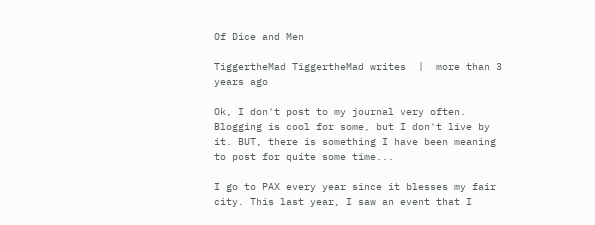Of Dice and Men

TiggertheMad TiggertheMad writes  |  more than 3 years ago

Ok, I don't post to my journal very often. Blogging is cool for some, but I don't live by it. BUT, there is something I have been meaning to post for quite some time...

I go to PAX every year since it blesses my fair city. This last year, I saw an event that I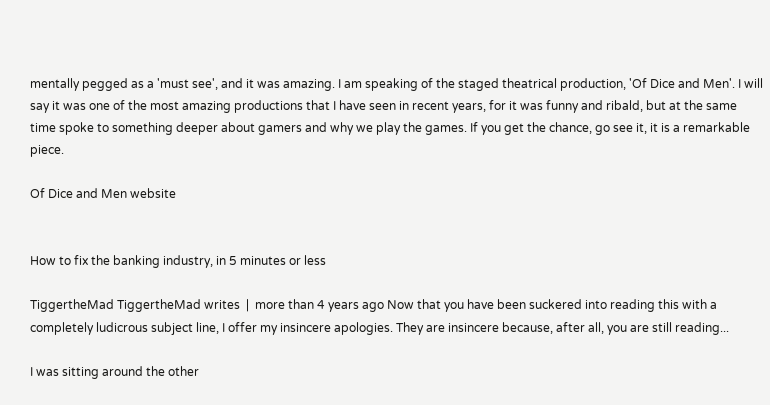mentally pegged as a 'must see', and it was amazing. I am speaking of the staged theatrical production, 'Of Dice and Men'. I will say it was one of the most amazing productions that I have seen in recent years, for it was funny and ribald, but at the same time spoke to something deeper about gamers and why we play the games. If you get the chance, go see it, it is a remarkable piece.

Of Dice and Men website


How to fix the banking industry, in 5 minutes or less

TiggertheMad TiggertheMad writes  |  more than 4 years ago Now that you have been suckered into reading this with a completely ludicrous subject line, I offer my insincere apologies. They are insincere because, after all, you are still reading...

I was sitting around the other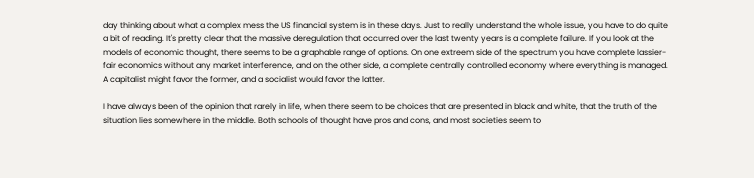day thinking about what a complex mess the US financial system is in these days. Just to really understand the whole issue, you have to do quite a bit of reading. It's pretty clear that the massive deregulation that occurred over the last twenty years is a complete failure. If you look at the models of economic thought, there seems to be a graphable range of options. On one extreem side of the spectrum you have complete lassier-fair economics without any market interference, and on the other side, a complete centrally controlled economy where everything is managed. A capitalist might favor the former, and a socialist would favor the latter.

I have always been of the opinion that rarely in life, when there seem to be choices that are presented in black and white, that the truth of the situation lies somewhere in the middle. Both schools of thought have pros and cons, and most societies seem to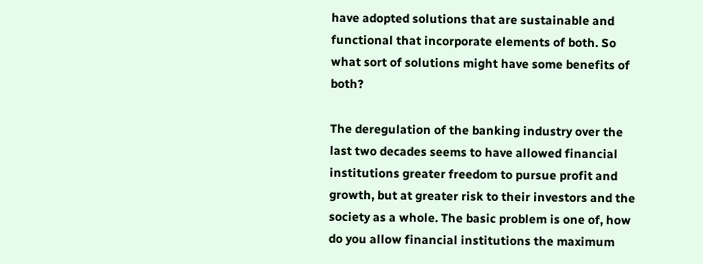have adopted solutions that are sustainable and functional that incorporate elements of both. So what sort of solutions might have some benefits of both?

The deregulation of the banking industry over the last two decades seems to have allowed financial institutions greater freedom to pursue profit and growth, but at greater risk to their investors and the society as a whole. The basic problem is one of, how do you allow financial institutions the maximum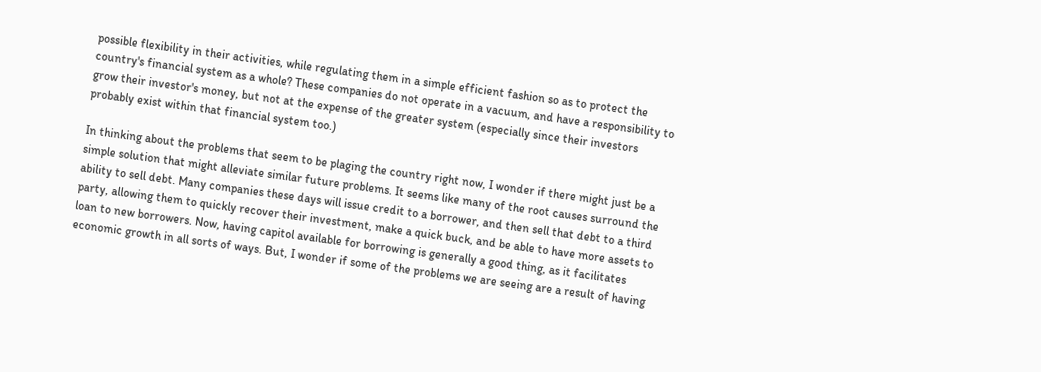possible flexibility in their activities, while regulating them in a simple efficient fashion so as to protect the country's financial system as a whole? These companies do not operate in a vacuum, and have a responsibility to grow their investor's money, but not at the expense of the greater system (especially since their investors probably exist within that financial system too.)

In thinking about the problems that seem to be plaging the country right now, I wonder if there might just be a simple solution that might alleviate similar future problems. It seems like many of the root causes surround the ability to sell debt. Many companies these days will issue credit to a borrower, and then sell that debt to a third party, allowing them to quickly recover their investment, make a quick buck, and be able to have more assets to loan to new borrowers. Now, having capitol available for borrowing is generally a good thing, as it facilitates economic growth in all sorts of ways. But, I wonder if some of the problems we are seeing are a result of having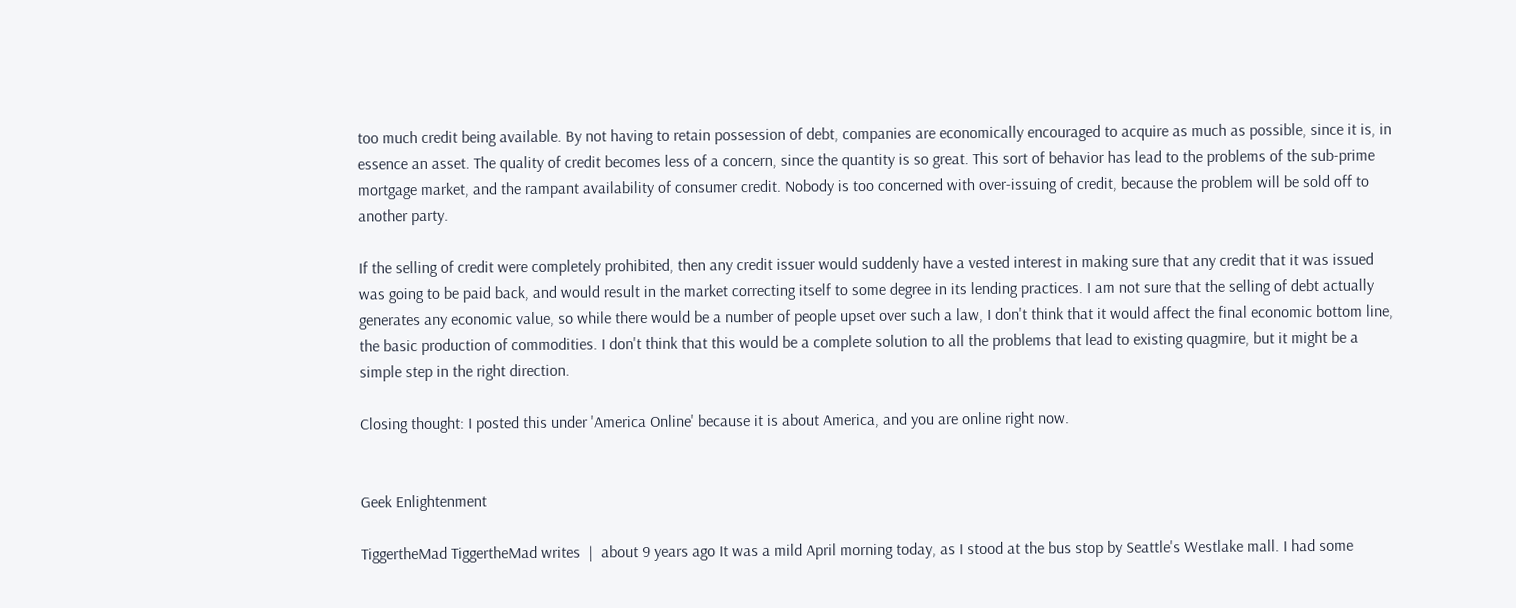too much credit being available. By not having to retain possession of debt, companies are economically encouraged to acquire as much as possible, since it is, in essence an asset. The quality of credit becomes less of a concern, since the quantity is so great. This sort of behavior has lead to the problems of the sub-prime mortgage market, and the rampant availability of consumer credit. Nobody is too concerned with over-issuing of credit, because the problem will be sold off to another party.

If the selling of credit were completely prohibited, then any credit issuer would suddenly have a vested interest in making sure that any credit that it was issued was going to be paid back, and would result in the market correcting itself to some degree in its lending practices. I am not sure that the selling of debt actually generates any economic value, so while there would be a number of people upset over such a law, I don't think that it would affect the final economic bottom line, the basic production of commodities. I don't think that this would be a complete solution to all the problems that lead to existing quagmire, but it might be a simple step in the right direction.

Closing thought: I posted this under 'America Online' because it is about America, and you are online right now.


Geek Enlightenment

TiggertheMad TiggertheMad writes  |  about 9 years ago It was a mild April morning today, as I stood at the bus stop by Seattle's Westlake mall. I had some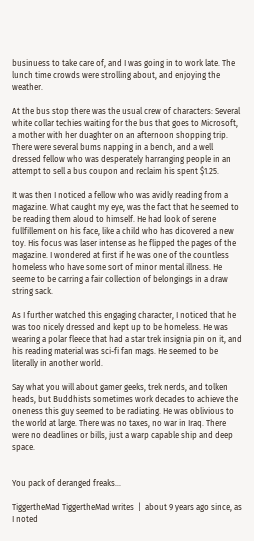businuess to take care of, and I was going in to work late. The lunch time crowds were strolling about, and enjoying the weather.

At the bus stop there was the usual crew of characters: Several white collar techies waiting for the bus that goes to Microsoft, a mother with her duaghter on an afternoon shopping trip. There were several bums napping in a bench, and a well dressed fellow who was desperately harranging people in an attempt to sell a bus coupon and reclaim his spent $1.25.

It was then I noticed a fellow who was avidly reading from a magazine. What caught my eye, was the fact that he seemed to be reading them aloud to himself. He had look of serene fullfillement on his face, like a child who has dicovered a new toy. His focus was laser intense as he flipped the pages of the magazine. I wondered at first if he was one of the countless homeless who have some sort of minor mental illness. He seeme to be carring a fair collection of belongings in a draw string sack.

As I further watched this engaging character, I noticed that he was too nicely dressed and kept up to be homeless. He was wearing a polar fleece that had a star trek insignia pin on it, and his reading material was sci-fi fan mags. He seemed to be literally in another world.

Say what you will about gamer geeks, trek nerds, and tolken heads, but Buddhists sometimes work decades to achieve the oneness this guy seemed to be radiating. He was oblivious to the world at large. There was no taxes, no war in Iraq. There were no deadlines or bills, just a warp capable ship and deep space.


You pack of deranged freaks...

TiggertheMad TiggertheMad writes  |  about 9 years ago since, as I noted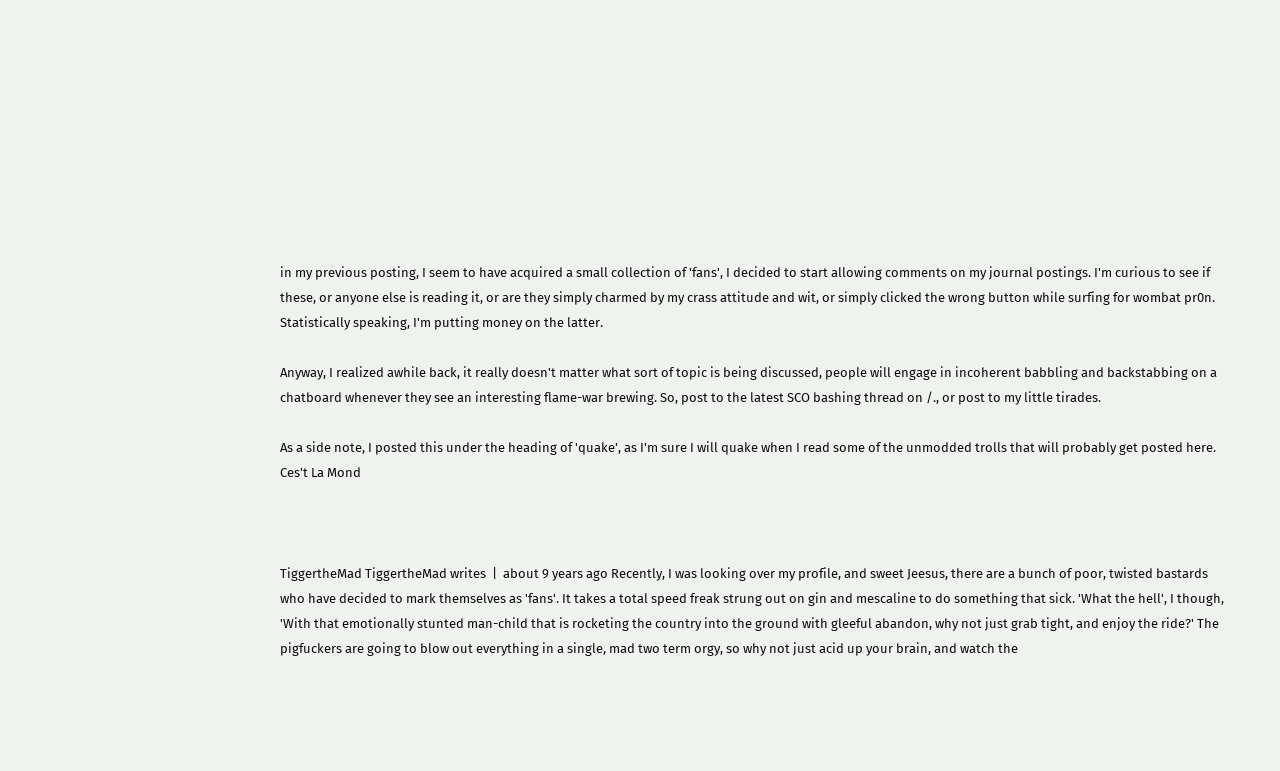in my previous posting, I seem to have acquired a small collection of 'fans', I decided to start allowing comments on my journal postings. I'm curious to see if these, or anyone else is reading it, or are they simply charmed by my crass attitude and wit, or simply clicked the wrong button while surfing for wombat pr0n. Statistically speaking, I'm putting money on the latter.

Anyway, I realized awhile back, it really doesn't matter what sort of topic is being discussed, people will engage in incoherent babbling and backstabbing on a chatboard whenever they see an interesting flame-war brewing. So, post to the latest SCO bashing thread on /., or post to my little tirades.

As a side note, I posted this under the heading of 'quake', as I'm sure I will quake when I read some of the unmodded trolls that will probably get posted here. Ces't La Mond



TiggertheMad TiggertheMad writes  |  about 9 years ago Recently, I was looking over my profile, and sweet Jeesus, there are a bunch of poor, twisted bastards who have decided to mark themselves as 'fans'. It takes a total speed freak strung out on gin and mescaline to do something that sick. 'What the hell', I though, 'With that emotionally stunted man-child that is rocketing the country into the ground with gleeful abandon, why not just grab tight, and enjoy the ride?' The pigfuckers are going to blow out everything in a single, mad two term orgy, so why not just acid up your brain, and watch the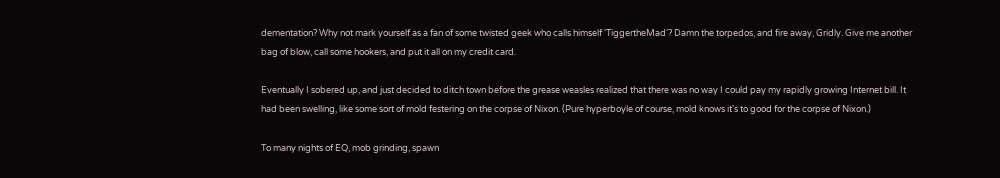dementation? Why not mark yourself as a fan of some twisted geek who calls himself 'TiggertheMad'? Damn the torpedos, and fire away, Gridly. Give me another bag of blow, call some hookers, and put it all on my credit card.

Eventually I sobered up, and just decided to ditch town before the grease weasles realized that there was no way I could pay my rapidly growing Internet bill. It had been swelling, like some sort of mold festering on the corpse of Nixon. (Pure hyperboyle of course, mold knows it's to good for the corpse of Nixon.)

To many nights of EQ, mob grinding, spawn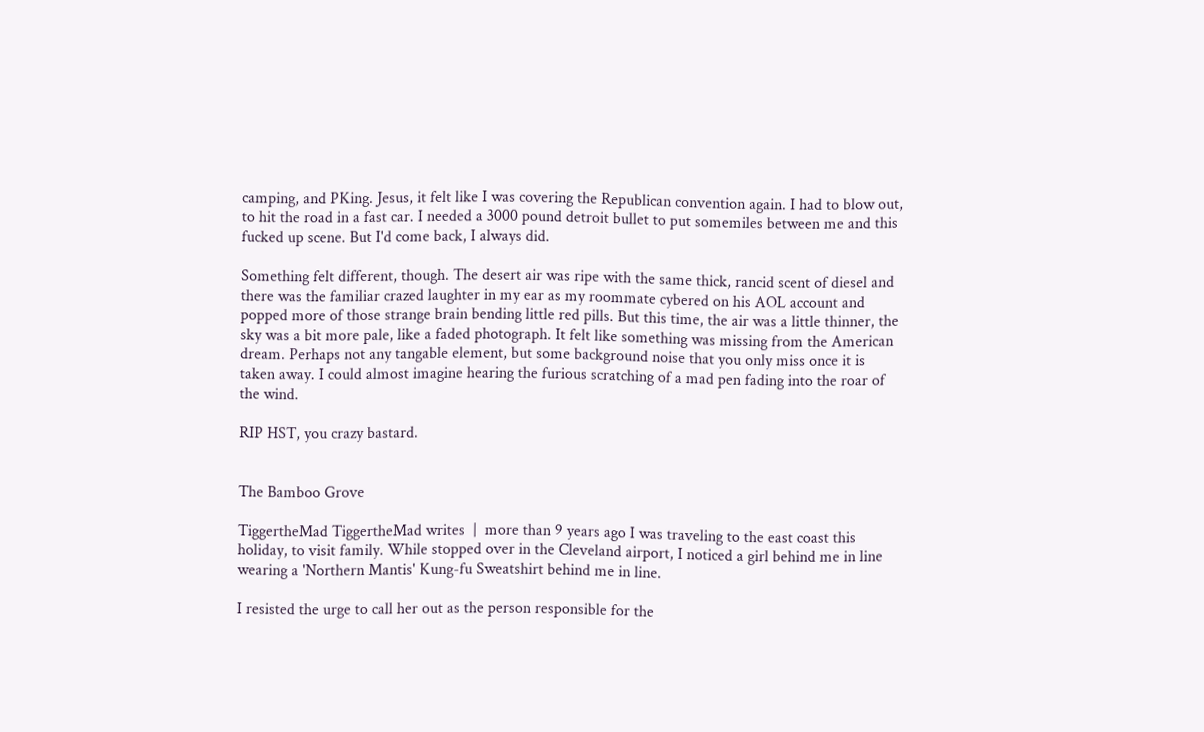camping, and PKing. Jesus, it felt like I was covering the Republican convention again. I had to blow out, to hit the road in a fast car. I needed a 3000 pound detroit bullet to put somemiles between me and this fucked up scene. But I'd come back, I always did.

Something felt different, though. The desert air was ripe with the same thick, rancid scent of diesel and there was the familiar crazed laughter in my ear as my roommate cybered on his AOL account and popped more of those strange brain bending little red pills. But this time, the air was a little thinner, the sky was a bit more pale, like a faded photograph. It felt like something was missing from the American dream. Perhaps not any tangable element, but some background noise that you only miss once it is taken away. I could almost imagine hearing the furious scratching of a mad pen fading into the roar of the wind.

RIP HST, you crazy bastard.


The Bamboo Grove

TiggertheMad TiggertheMad writes  |  more than 9 years ago I was traveling to the east coast this holiday, to visit family. While stopped over in the Cleveland airport, I noticed a girl behind me in line wearing a 'Northern Mantis' Kung-fu Sweatshirt behind me in line.

I resisted the urge to call her out as the person responsible for the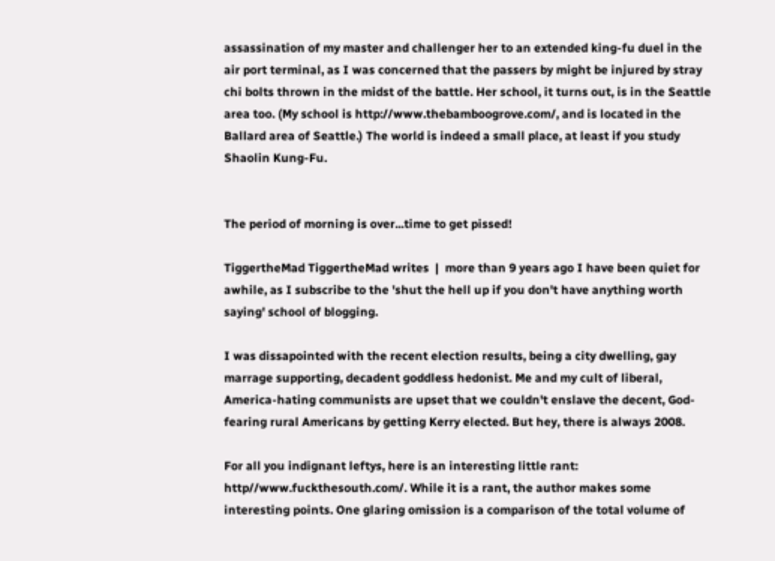assassination of my master and challenger her to an extended king-fu duel in the air port terminal, as I was concerned that the passers by might be injured by stray chi bolts thrown in the midst of the battle. Her school, it turns out, is in the Seattle area too. (My school is http://www.thebamboogrove.com/, and is located in the Ballard area of Seattle.) The world is indeed a small place, at least if you study Shaolin Kung-Fu.


The period of morning is over...time to get pissed!

TiggertheMad TiggertheMad writes  |  more than 9 years ago I have been quiet for awhile, as I subscribe to the 'shut the hell up if you don't have anything worth saying' school of blogging.

I was dissapointed with the recent election results, being a city dwelling, gay marrage supporting, decadent goddless hedonist. Me and my cult of liberal, America-hating communists are upset that we couldn't enslave the decent, God-fearing rural Americans by getting Kerry elected. But hey, there is always 2008.

For all you indignant leftys, here is an interesting little rant: http//www.fuckthesouth.com/. While it is a rant, the author makes some interesting points. One glaring omission is a comparison of the total volume of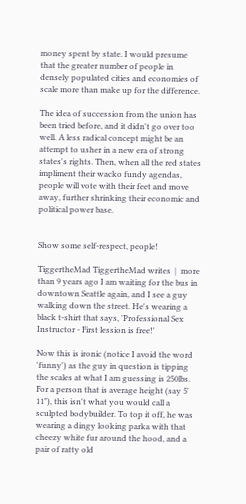money spent by state. I would presume that the greater number of people in densely populated cities and economies of scale more than make up for the difference.

The idea of succession from the union has been tried before, and it didn't go over too well. A less radical concept might be an attempt to usher in a new era of strong states's rights. Then, when all the red states impliment their wacko fundy agendas, people will vote with their feet and move away, further shrinking their economic and political power base.


Show some self-respect, people!

TiggertheMad TiggertheMad writes  |  more than 9 years ago I am waiting for the bus in downtown Seattle again, and I see a guy walking down the street. He's wearing a black t-shirt that says, 'Professional Sex Instructor - First lession is free!'

Now this is ironic (notice I avoid the word 'funny') as the guy in question is tipping the scales at what I am guessing is 250lbs. For a person that is average height (say 5' 11"), this isn't what you would call a sculpted bodybuilder. To top it off, he was wearing a dingy looking parka with that cheezy white fur around the hood, and a pair of ratty old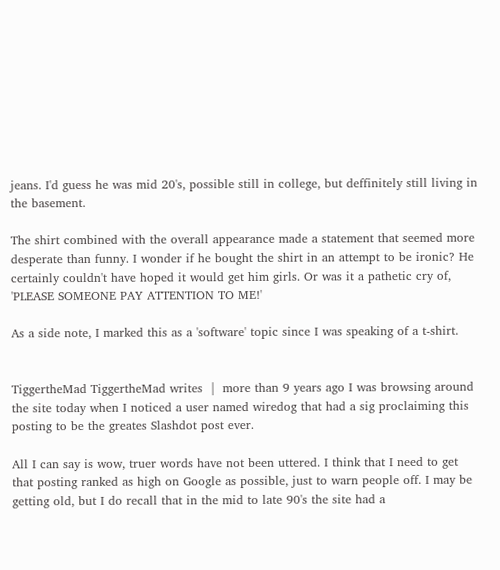jeans. I'd guess he was mid 20's, possible still in college, but deffinitely still living in the basement.

The shirt combined with the overall appearance made a statement that seemed more desperate than funny. I wonder if he bought the shirt in an attempt to be ironic? He certainly couldn't have hoped it would get him girls. Or was it a pathetic cry of, 'PLEASE SOMEONE PAY ATTENTION TO ME!'

As a side note, I marked this as a 'software' topic since I was speaking of a t-shirt.


TiggertheMad TiggertheMad writes  |  more than 9 years ago I was browsing around the site today when I noticed a user named wiredog that had a sig proclaiming this posting to be the greates Slashdot post ever.

All I can say is wow, truer words have not been uttered. I think that I need to get that posting ranked as high on Google as possible, just to warn people off. I may be getting old, but I do recall that in the mid to late 90's the site had a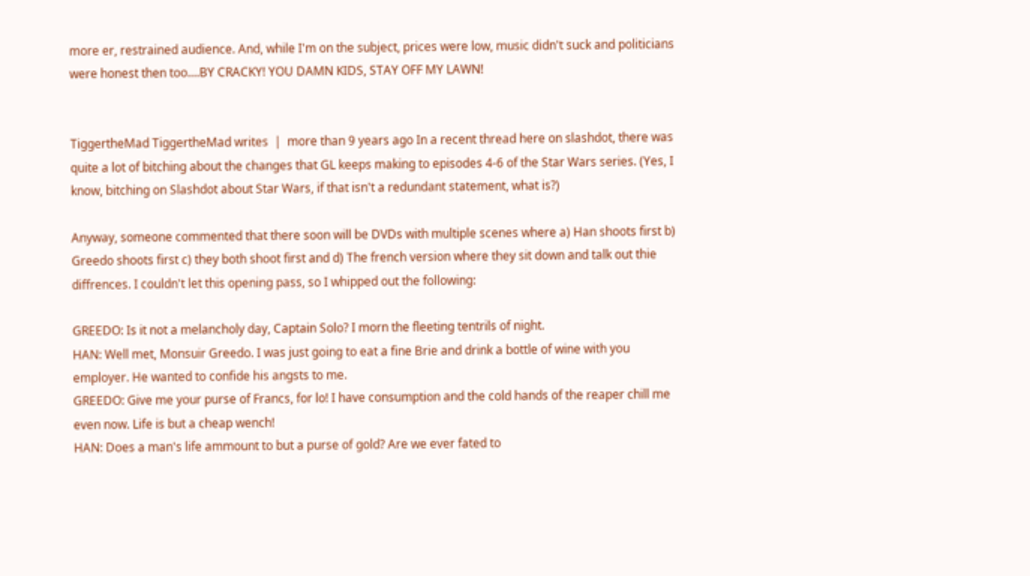more er, restrained audience. And, while I'm on the subject, prices were low, music didn't suck and politicians were honest then too....BY CRACKY! YOU DAMN KIDS, STAY OFF MY LAWN!


TiggertheMad TiggertheMad writes  |  more than 9 years ago In a recent thread here on slashdot, there was quite a lot of bitching about the changes that GL keeps making to episodes 4-6 of the Star Wars series. (Yes, I know, bitching on Slashdot about Star Wars, if that isn't a redundant statement, what is?)

Anyway, someone commented that there soon will be DVDs with multiple scenes where a) Han shoots first b) Greedo shoots first c) they both shoot first and d) The french version where they sit down and talk out thie diffrences. I couldn't let this opening pass, so I whipped out the following:

GREEDO: Is it not a melancholy day, Captain Solo? I morn the fleeting tentrils of night.
HAN: Well met, Monsuir Greedo. I was just going to eat a fine Brie and drink a bottle of wine with you employer. He wanted to confide his angsts to me.
GREEDO: Give me your purse of Francs, for lo! I have consumption and the cold hands of the reaper chill me even now. Life is but a cheap wench!
HAN: Does a man's life ammount to but a purse of gold? Are we ever fated to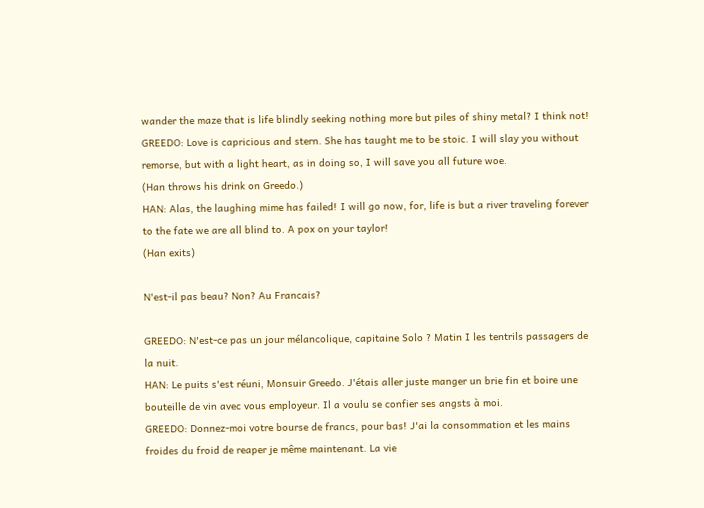wander the maze that is life blindly seeking nothing more but piles of shiny metal? I think not!
GREEDO: Love is capricious and stern. She has taught me to be stoic. I will slay you without remorse, but with a light heart, as in doing so, I will save you all future woe.
(Han throws his drink on Greedo.)
HAN: Alas, the laughing mime has failed! I will go now, for, life is but a river traveling forever to the fate we are all blind to. A pox on your taylor!
(Han exits)

N'est-il pas beau? Non? Au Francais?

GREEDO: N'est-ce pas un jour mélancolique, capitaine Solo ? Matin I les tentrils passagers de la nuit.
HAN: Le puits s'est réuni, Monsuir Greedo. J'étais aller juste manger un brie fin et boire une bouteille de vin avec vous employeur. Il a voulu se confier ses angsts à moi.
GREEDO: Donnez-moi votre bourse de francs, pour bas! J'ai la consommation et les mains froides du froid de reaper je même maintenant. La vie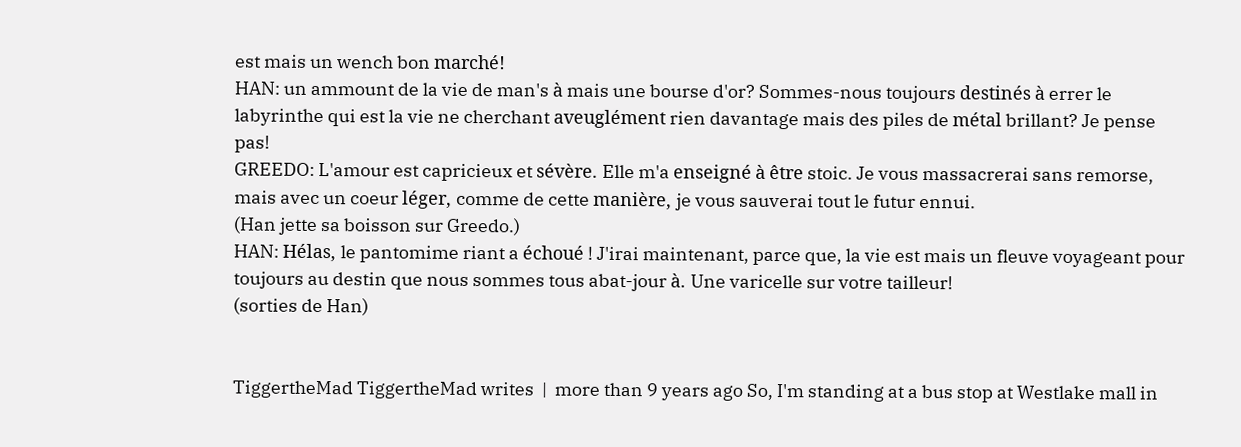est mais un wench bon marché!
HAN: un ammount de la vie de man's à mais une bourse d'or? Sommes-nous toujours destinés à errer le labyrinthe qui est la vie ne cherchant aveuglément rien davantage mais des piles de métal brillant? Je pense pas!
GREEDO: L'amour est capricieux et sévère. Elle m'a enseigné à être stoic. Je vous massacrerai sans remorse, mais avec un coeur léger, comme de cette manière, je vous sauverai tout le futur ennui.
(Han jette sa boisson sur Greedo.)
HAN: Hélas, le pantomime riant a échoué ! J'irai maintenant, parce que, la vie est mais un fleuve voyageant pour toujours au destin que nous sommes tous abat-jour à. Une varicelle sur votre tailleur!
(sorties de Han)


TiggertheMad TiggertheMad writes  |  more than 9 years ago So, I'm standing at a bus stop at Westlake mall in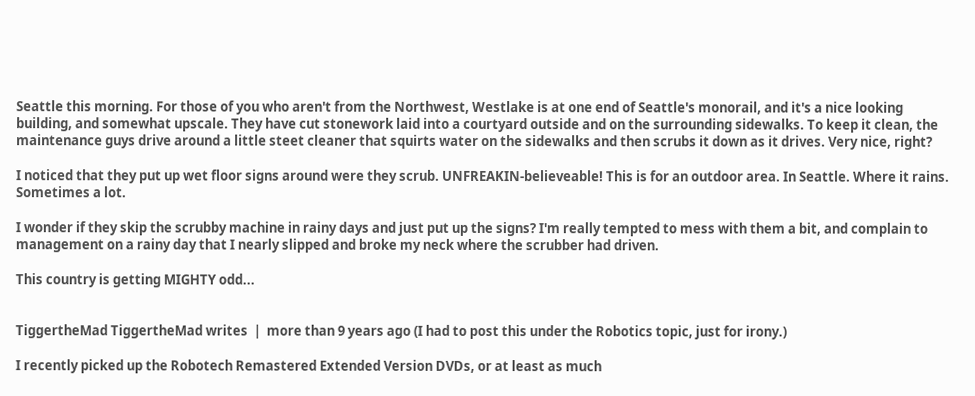Seattle this morning. For those of you who aren't from the Northwest, Westlake is at one end of Seattle's monorail, and it's a nice looking building, and somewhat upscale. They have cut stonework laid into a courtyard outside and on the surrounding sidewalks. To keep it clean, the maintenance guys drive around a little steet cleaner that squirts water on the sidewalks and then scrubs it down as it drives. Very nice, right?

I noticed that they put up wet floor signs around were they scrub. UNFREAKIN-believeable! This is for an outdoor area. In Seattle. Where it rains. Sometimes a lot.

I wonder if they skip the scrubby machine in rainy days and just put up the signs? I'm really tempted to mess with them a bit, and complain to management on a rainy day that I nearly slipped and broke my neck where the scrubber had driven.

This country is getting MIGHTY odd...


TiggertheMad TiggertheMad writes  |  more than 9 years ago (I had to post this under the Robotics topic, just for irony.)

I recently picked up the Robotech Remastered Extended Version DVDs, or at least as much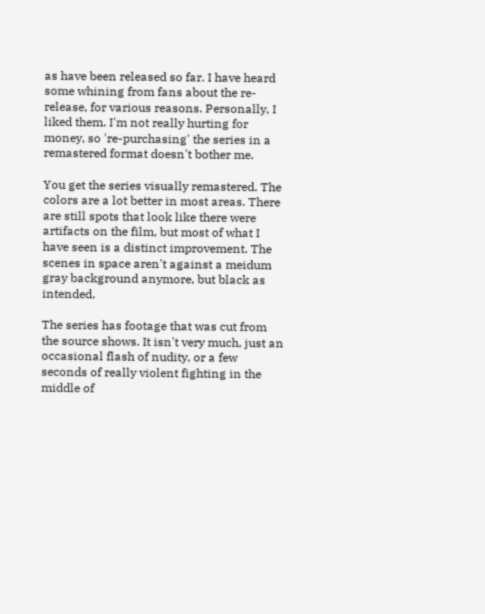as have been released so far. I have heard some whining from fans about the re-release, for various reasons. Personally, I liked them. I'm not really hurting for money, so 're-purchasing' the series in a remastered format doesn't bother me.

You get the series visually remastered. The colors are a lot better in most areas. There are still spots that look like there were artifacts on the film, but most of what I have seen is a distinct improvement. The scenes in space aren't against a meidum gray background anymore, but black as intended.

The series has footage that was cut from the source shows. It isn't very much, just an occasional flash of nudity, or a few seconds of really violent fighting in the middle of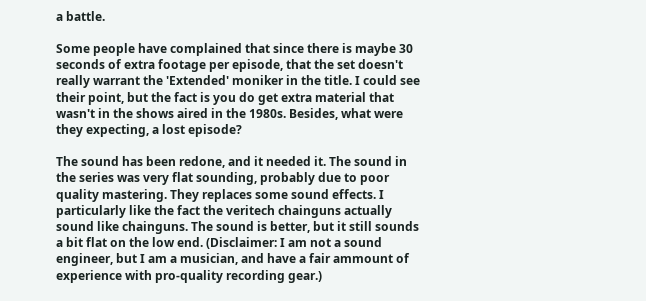a battle.

Some people have complained that since there is maybe 30 seconds of extra footage per episode, that the set doesn't really warrant the 'Extended' moniker in the title. I could see their point, but the fact is you do get extra material that wasn't in the shows aired in the 1980s. Besides, what were they expecting, a lost episode?

The sound has been redone, and it needed it. The sound in the series was very flat sounding, probably due to poor quality mastering. They replaces some sound effects. I particularly like the fact the veritech chainguns actually sound like chainguns. The sound is better, but it still sounds a bit flat on the low end. (Disclaimer: I am not a sound engineer, but I am a musician, and have a fair ammount of experience with pro-quality recording gear.)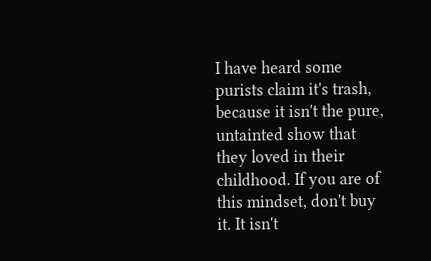I have heard some purists claim it's trash, because it isn't the pure, untainted show that they loved in their childhood. If you are of this mindset, don't buy it. It isn't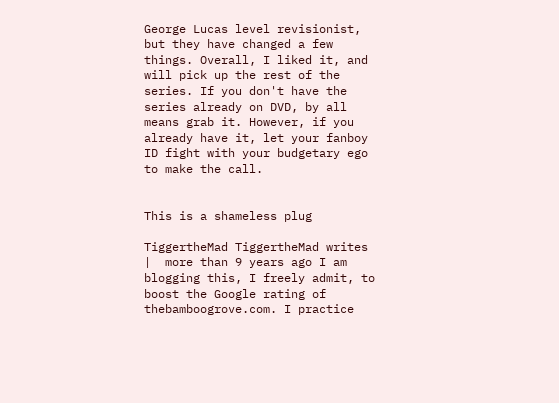George Lucas level revisionist, but they have changed a few things. Overall, I liked it, and will pick up the rest of the series. If you don't have the series already on DVD, by all means grab it. However, if you already have it, let your fanboy ID fight with your budgetary ego to make the call.


This is a shameless plug

TiggertheMad TiggertheMad writes  |  more than 9 years ago I am blogging this, I freely admit, to boost the Google rating of thebamboogrove.com. I practice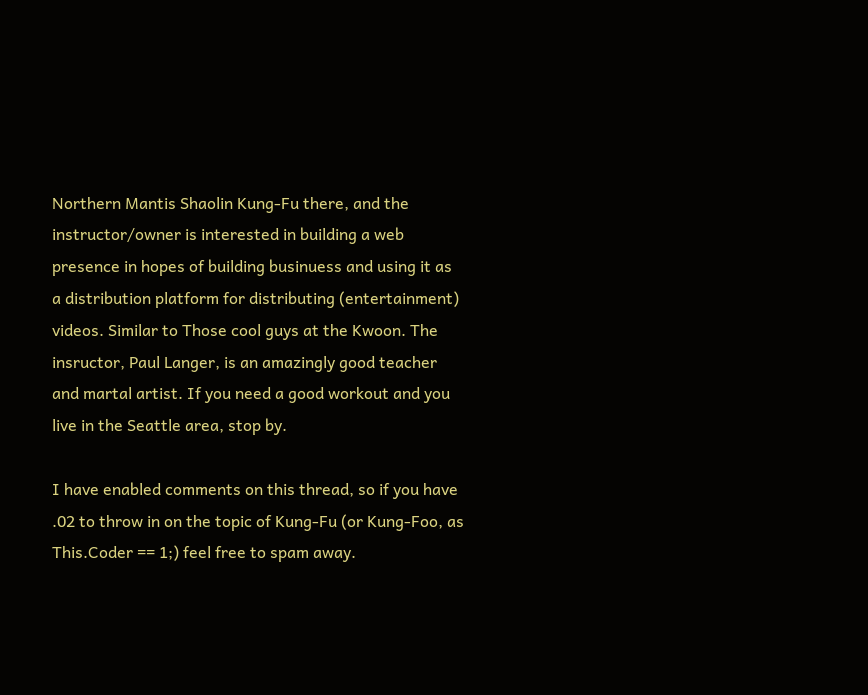Northern Mantis Shaolin Kung-Fu there, and the instructor/owner is interested in building a web presence in hopes of building businuess and using it as a distribution platform for distributing (entertainment) videos. Similar to Those cool guys at the Kwoon. The insructor, Paul Langer, is an amazingly good teacher and martal artist. If you need a good workout and you live in the Seattle area, stop by.

I have enabled comments on this thread, so if you have .02 to throw in on the topic of Kung-Fu (or Kung-Foo, as This.Coder == 1;) feel free to spam away.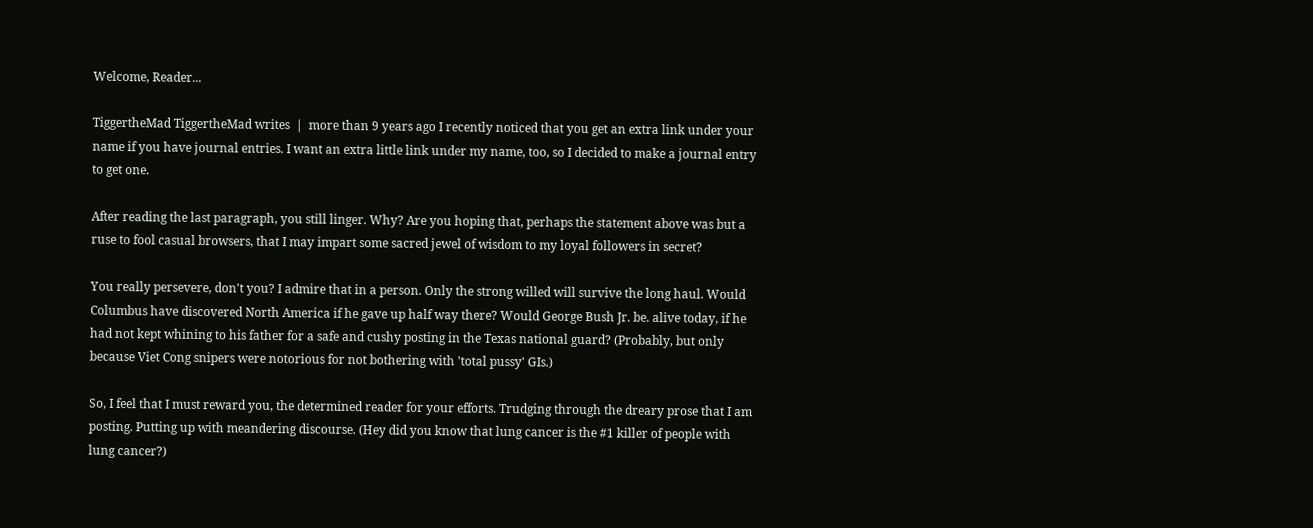Welcome, Reader...

TiggertheMad TiggertheMad writes  |  more than 9 years ago I recently noticed that you get an extra link under your name if you have journal entries. I want an extra little link under my name, too, so I decided to make a journal entry to get one.

After reading the last paragraph, you still linger. Why? Are you hoping that, perhaps the statement above was but a ruse to fool casual browsers, that I may impart some sacred jewel of wisdom to my loyal followers in secret?

You really persevere, don't you? I admire that in a person. Only the strong willed will survive the long haul. Would Columbus have discovered North America if he gave up half way there? Would George Bush Jr. be. alive today, if he had not kept whining to his father for a safe and cushy posting in the Texas national guard? (Probably, but only because Viet Cong snipers were notorious for not bothering with 'total pussy' GIs.)

So, I feel that I must reward you, the determined reader for your efforts. Trudging through the dreary prose that I am posting. Putting up with meandering discourse. (Hey did you know that lung cancer is the #1 killer of people with lung cancer?)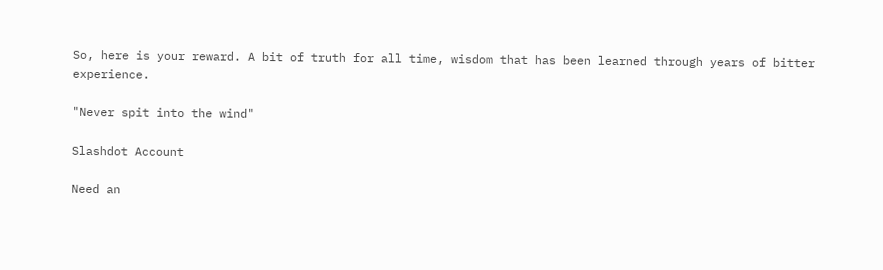So, here is your reward. A bit of truth for all time, wisdom that has been learned through years of bitter experience.

"Never spit into the wind"

Slashdot Account

Need an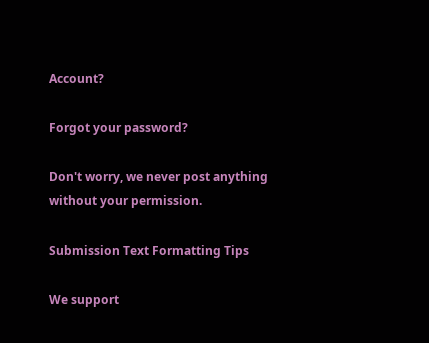Account?

Forgot your password?

Don't worry, we never post anything without your permission.

Submission Text Formatting Tips

We support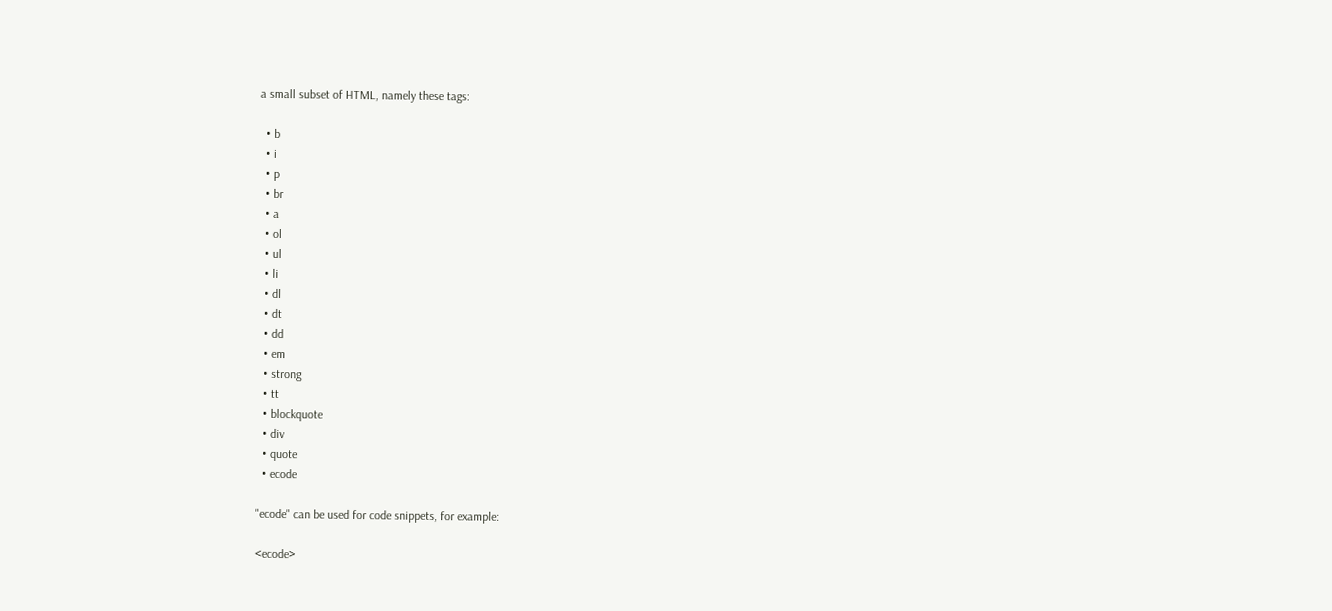a small subset of HTML, namely these tags:

  • b
  • i
  • p
  • br
  • a
  • ol
  • ul
  • li
  • dl
  • dt
  • dd
  • em
  • strong
  • tt
  • blockquote
  • div
  • quote
  • ecode

"ecode" can be used for code snippets, for example:

<ecode>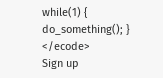while(1) { do_something(); } </ecode>
Sign up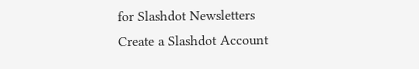for Slashdot Newsletters
Create a Slashdot Account